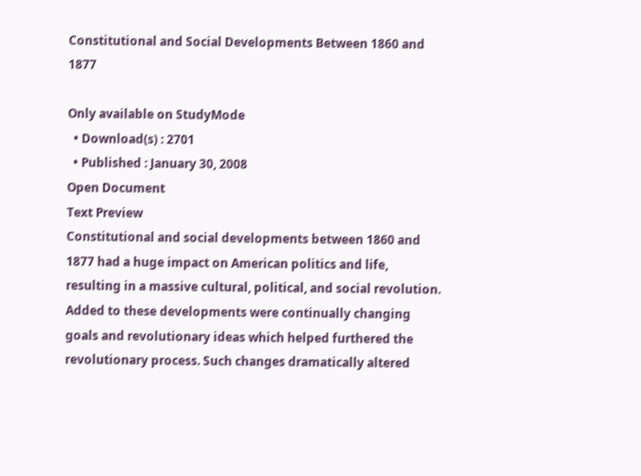Constitutional and Social Developments Between 1860 and 1877

Only available on StudyMode
  • Download(s) : 2701
  • Published : January 30, 2008
Open Document
Text Preview
Constitutional and social developments between 1860 and 1877 had a huge impact on American politics and life, resulting in a massive cultural, political, and social revolution. Added to these developments were continually changing goals and revolutionary ideas which helped furthered the revolutionary process. Such changes dramatically altered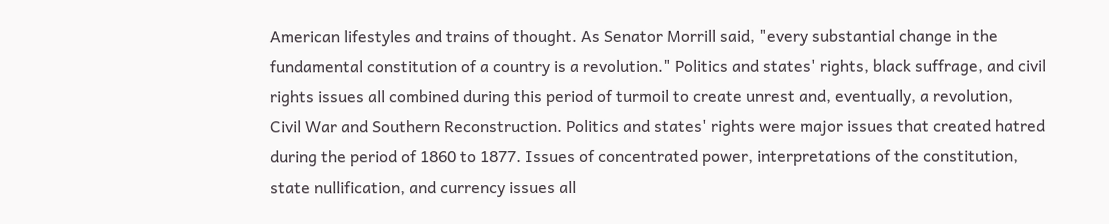American lifestyles and trains of thought. As Senator Morrill said, "every substantial change in the fundamental constitution of a country is a revolution." Politics and states' rights, black suffrage, and civil rights issues all combined during this period of turmoil to create unrest and, eventually, a revolution, Civil War and Southern Reconstruction. Politics and states' rights were major issues that created hatred during the period of 1860 to 1877. Issues of concentrated power, interpretations of the constitution, state nullification, and currency issues all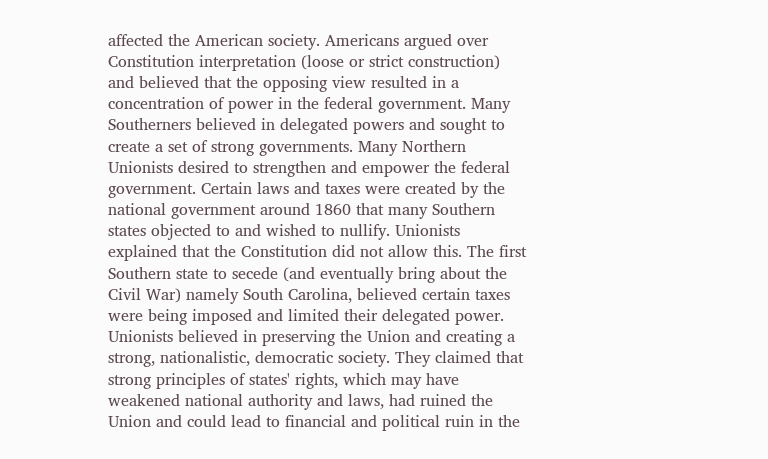affected the American society. Americans argued over Constitution interpretation (loose or strict construction) and believed that the opposing view resulted in a concentration of power in the federal government. Many Southerners believed in delegated powers and sought to create a set of strong governments. Many Northern Unionists desired to strengthen and empower the federal government. Certain laws and taxes were created by the national government around 1860 that many Southern states objected to and wished to nullify. Unionists explained that the Constitution did not allow this. The first Southern state to secede (and eventually bring about the Civil War) namely South Carolina, believed certain taxes were being imposed and limited their delegated power. Unionists believed in preserving the Union and creating a strong, nationalistic, democratic society. They claimed that strong principles of states' rights, which may have weakened national authority and laws, had ruined the Union and could lead to financial and political ruin in the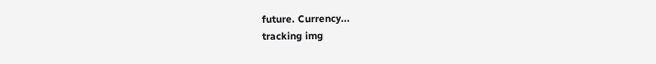future. Currency...
tracking img